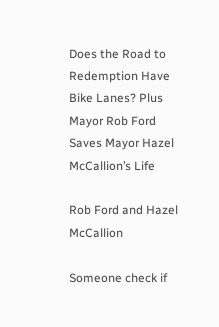Does the Road to Redemption Have Bike Lanes? Plus Mayor Rob Ford Saves Mayor Hazel McCallion’s Life

Rob Ford and Hazel McCallion

Someone check if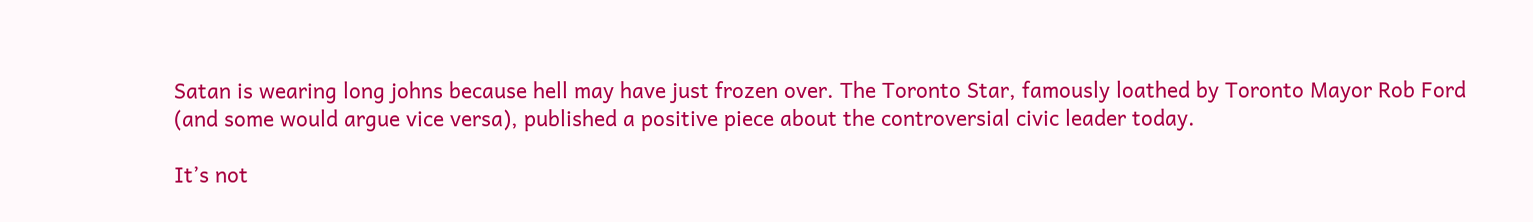Satan is wearing long johns because hell may have just frozen over. The Toronto Star, famously loathed by Toronto Mayor Rob Ford (and some would argue vice versa), published a positive piece about the controversial civic leader today.

It’s not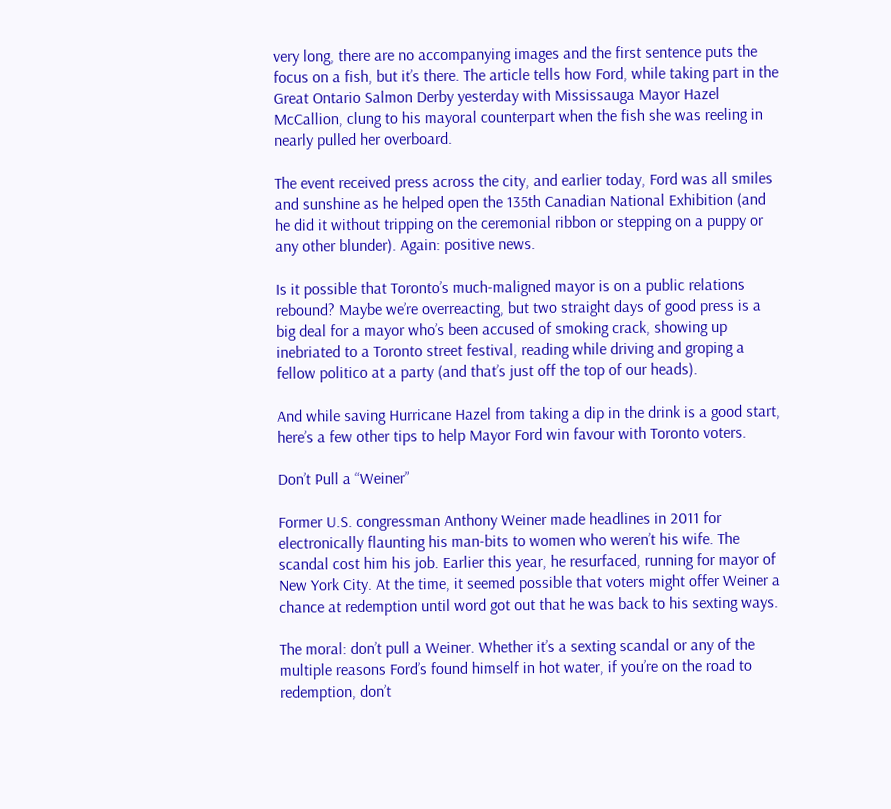very long, there are no accompanying images and the first sentence puts the focus on a fish, but it’s there. The article tells how Ford, while taking part in the Great Ontario Salmon Derby yesterday with Mississauga Mayor Hazel McCallion, clung to his mayoral counterpart when the fish she was reeling in nearly pulled her overboard.

The event received press across the city, and earlier today, Ford was all smiles and sunshine as he helped open the 135th Canadian National Exhibition (and he did it without tripping on the ceremonial ribbon or stepping on a puppy or any other blunder). Again: positive news.

Is it possible that Toronto’s much-maligned mayor is on a public relations rebound? Maybe we’re overreacting, but two straight days of good press is a big deal for a mayor who’s been accused of smoking crack, showing up inebriated to a Toronto street festival, reading while driving and groping a fellow politico at a party (and that’s just off the top of our heads).

And while saving Hurricane Hazel from taking a dip in the drink is a good start, here’s a few other tips to help Mayor Ford win favour with Toronto voters.

Don’t Pull a “Weiner”

Former U.S. congressman Anthony Weiner made headlines in 2011 for electronically flaunting his man-bits to women who weren’t his wife. The scandal cost him his job. Earlier this year, he resurfaced, running for mayor of New York City. At the time, it seemed possible that voters might offer Weiner a chance at redemption until word got out that he was back to his sexting ways.

The moral: don’t pull a Weiner. Whether it’s a sexting scandal or any of the multiple reasons Ford’s found himself in hot water, if you’re on the road to redemption, don’t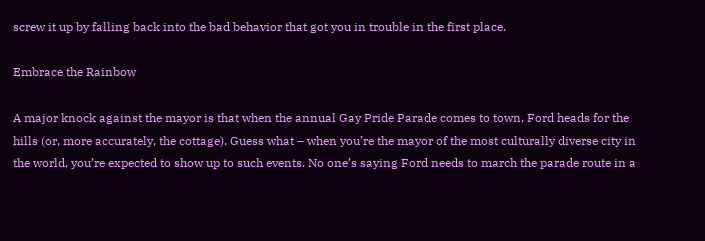screw it up by falling back into the bad behavior that got you in trouble in the first place.

Embrace the Rainbow

A major knock against the mayor is that when the annual Gay Pride Parade comes to town, Ford heads for the hills (or, more accurately, the cottage). Guess what – when you’re the mayor of the most culturally diverse city in the world, you’re expected to show up to such events. No one’s saying Ford needs to march the parade route in a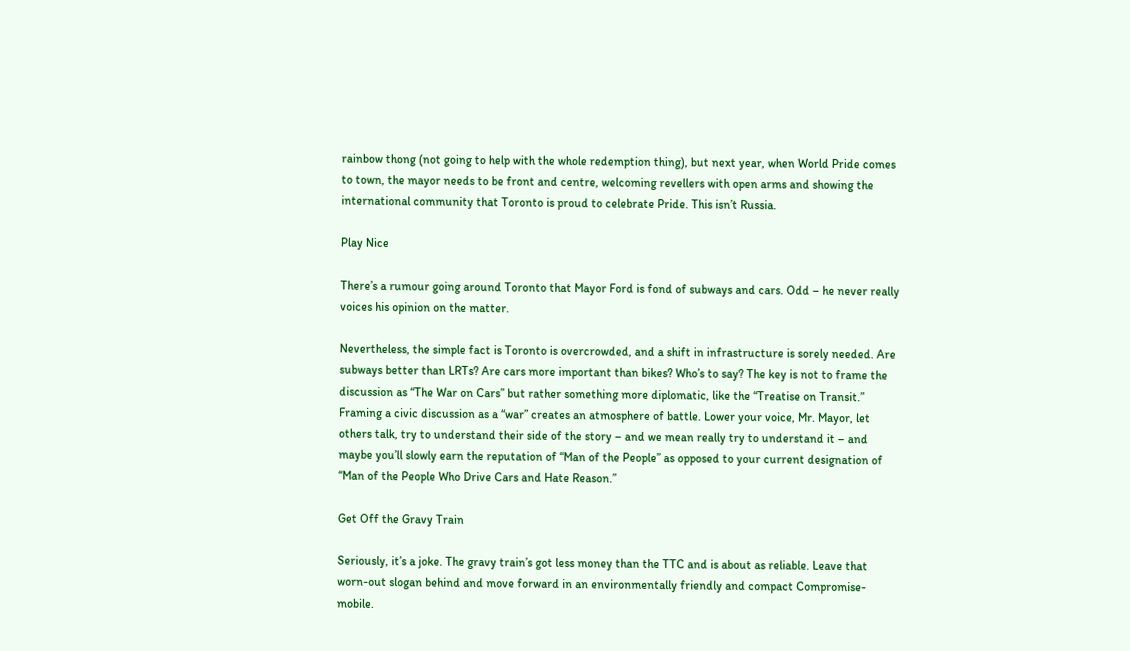rainbow thong (not going to help with the whole redemption thing), but next year, when World Pride comes to town, the mayor needs to be front and centre, welcoming revellers with open arms and showing the international community that Toronto is proud to celebrate Pride. This isn’t Russia.

Play Nice

There’s a rumour going around Toronto that Mayor Ford is fond of subways and cars. Odd – he never really voices his opinion on the matter.

Nevertheless, the simple fact is Toronto is overcrowded, and a shift in infrastructure is sorely needed. Are subways better than LRTs? Are cars more important than bikes? Who’s to say? The key is not to frame the discussion as “The War on Cars” but rather something more diplomatic, like the “Treatise on Transit.” Framing a civic discussion as a “war” creates an atmosphere of battle. Lower your voice, Mr. Mayor, let others talk, try to understand their side of the story – and we mean really try to understand it – and maybe you’ll slowly earn the reputation of “Man of the People” as opposed to your current designation of “Man of the People Who Drive Cars and Hate Reason.”

Get Off the Gravy Train

Seriously, it’s a joke. The gravy train’s got less money than the TTC and is about as reliable. Leave that worn-out slogan behind and move forward in an environmentally friendly and compact Compromise-mobile.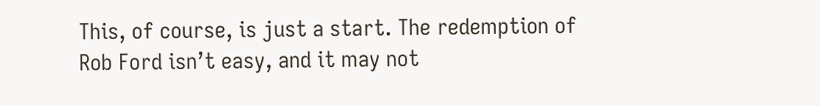This, of course, is just a start. The redemption of Rob Ford isn’t easy, and it may not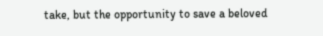take, but the opportunity to save a beloved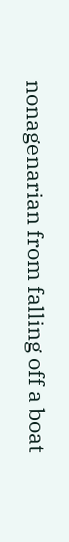nonagenarian from falling off a boat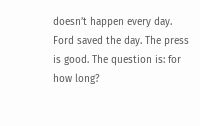doesn’t happen every day. Ford saved the day. The press is good. The question is: for how long?